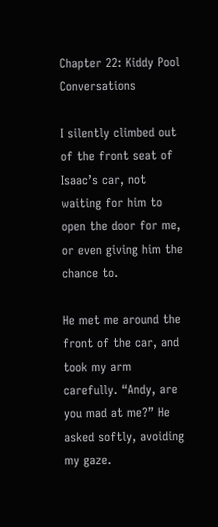Chapter 22: Kiddy Pool Conversations

I silently climbed out of the front seat of Isaac’s car, not waiting for him to open the door for me, or even giving him the chance to.

He met me around the front of the car, and took my arm carefully. “Andy, are you mad at me?” He asked softly, avoiding my gaze.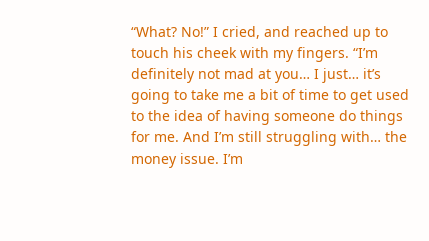“What? No!” I cried, and reached up to touch his cheek with my fingers. “I’m definitely not mad at you… I just… it’s going to take me a bit of time to get used to the idea of having someone do things for me. And I’m still struggling with… the money issue. I’m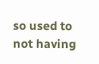so used to not having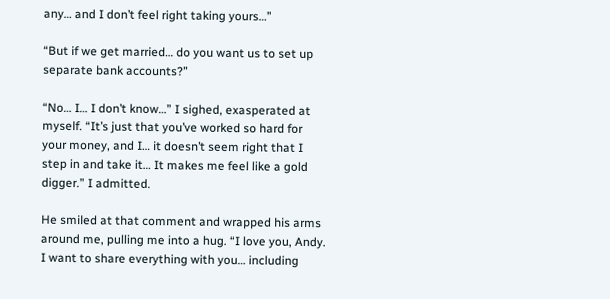any… and I don’t feel right taking yours…”

“But if we get married… do you want us to set up separate bank accounts?”

“No… I… I don’t know…” I sighed, exasperated at myself. “It’s just that you’ve worked so hard for your money, and I… it doesn’t seem right that I step in and take it… It makes me feel like a gold digger.” I admitted.

He smiled at that comment and wrapped his arms around me, pulling me into a hug. “I love you, Andy. I want to share everything with you… including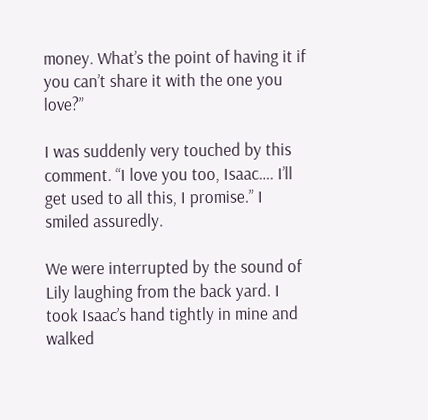money. What’s the point of having it if you can’t share it with the one you love?”

I was suddenly very touched by this comment. “I love you too, Isaac…. I’ll get used to all this, I promise.” I smiled assuredly.

We were interrupted by the sound of Lily laughing from the back yard. I took Isaac’s hand tightly in mine and walked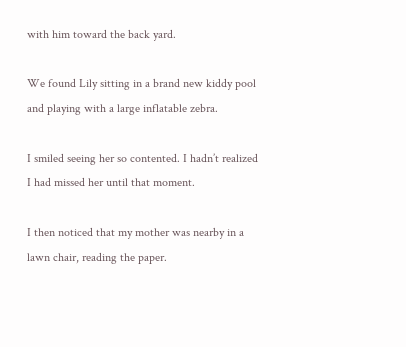with him toward the back yard.

We found Lily sitting in a brand new kiddy pool and playing with a large inflatable zebra.

I smiled seeing her so contented. I hadn’t realized I had missed her until that moment.

I then noticed that my mother was nearby in a lawn chair, reading the paper.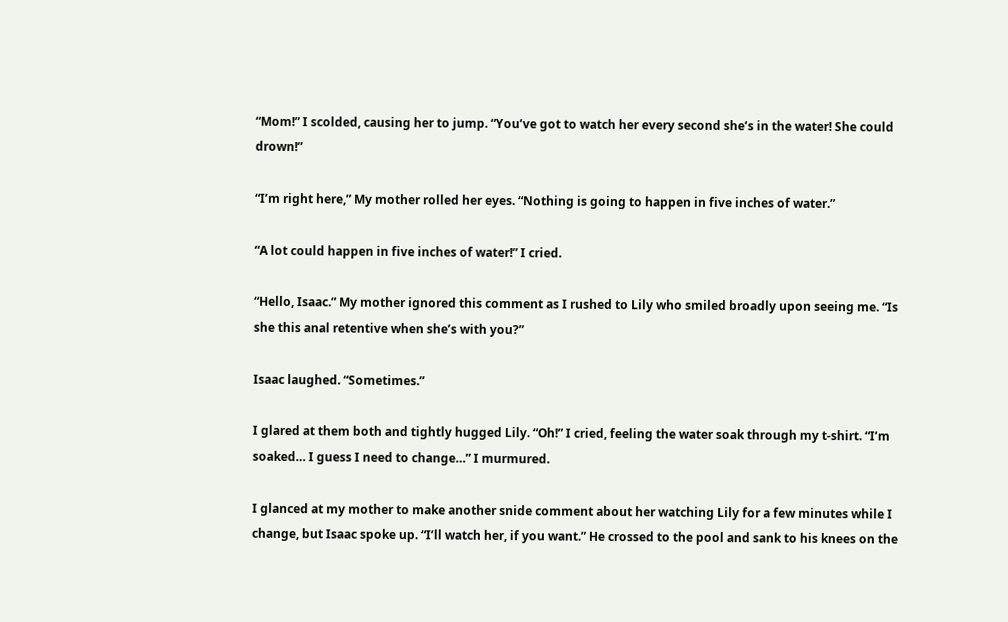“Mom!” I scolded, causing her to jump. “You’ve got to watch her every second she’s in the water! She could drown!”

“I’m right here,” My mother rolled her eyes. “Nothing is going to happen in five inches of water.”

“A lot could happen in five inches of water!” I cried.

“Hello, Isaac.” My mother ignored this comment as I rushed to Lily who smiled broadly upon seeing me. “Is she this anal retentive when she’s with you?”

Isaac laughed. “Sometimes.”

I glared at them both and tightly hugged Lily. “Oh!” I cried, feeling the water soak through my t-shirt. “I’m soaked… I guess I need to change…” I murmured.

I glanced at my mother to make another snide comment about her watching Lily for a few minutes while I change, but Isaac spoke up. “I’ll watch her, if you want.” He crossed to the pool and sank to his knees on the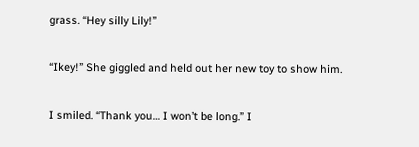grass. “Hey silly Lily!”

“Ikey!” She giggled and held out her new toy to show him.

I smiled. “Thank you… I won’t be long.” I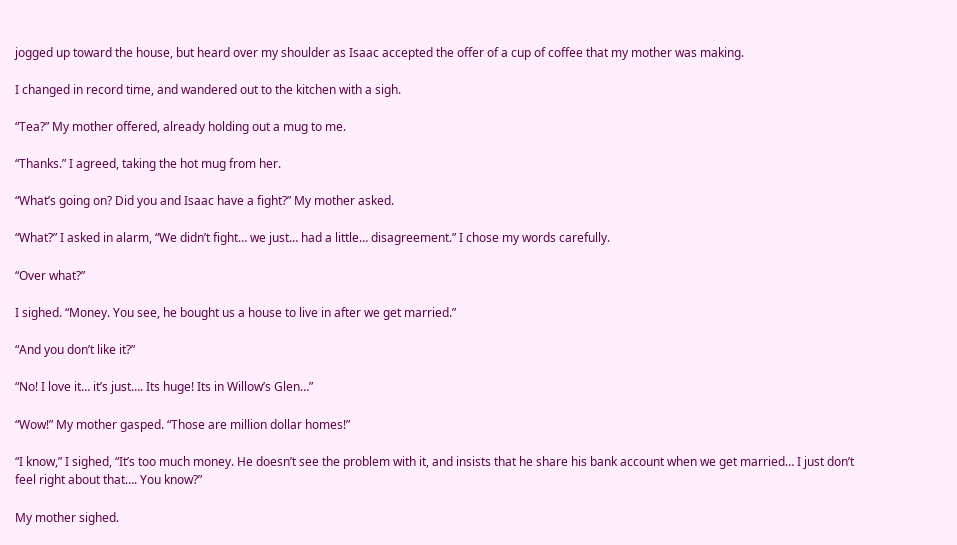jogged up toward the house, but heard over my shoulder as Isaac accepted the offer of a cup of coffee that my mother was making.

I changed in record time, and wandered out to the kitchen with a sigh.

“Tea?” My mother offered, already holding out a mug to me.

“Thanks.” I agreed, taking the hot mug from her.

“What’s going on? Did you and Isaac have a fight?” My mother asked.

“What?” I asked in alarm, “We didn’t fight… we just… had a little… disagreement.” I chose my words carefully.

“Over what?”

I sighed. “Money. You see, he bought us a house to live in after we get married.”

“And you don’t like it?”

“No! I love it… it’s just…. Its huge! Its in Willow’s Glen…”

“Wow!” My mother gasped. “Those are million dollar homes!”

“I know,” I sighed, “It’s too much money. He doesn’t see the problem with it, and insists that he share his bank account when we get married… I just don’t feel right about that…. You know?”

My mother sighed.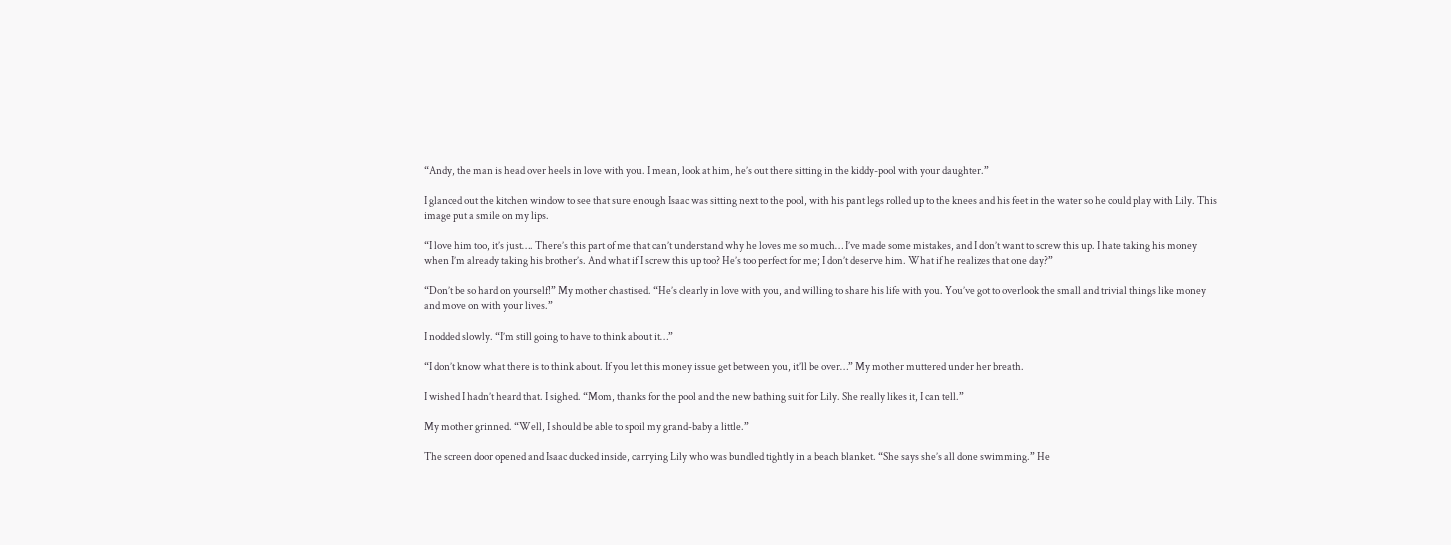“Andy, the man is head over heels in love with you. I mean, look at him, he’s out there sitting in the kiddy-pool with your daughter.”

I glanced out the kitchen window to see that sure enough Isaac was sitting next to the pool, with his pant legs rolled up to the knees and his feet in the water so he could play with Lily. This image put a smile on my lips.

“I love him too, it’s just…. There’s this part of me that can’t understand why he loves me so much… I’ve made some mistakes, and I don’t want to screw this up. I hate taking his money when I’m already taking his brother’s. And what if I screw this up too? He’s too perfect for me; I don’t deserve him. What if he realizes that one day?”

“Don’t be so hard on yourself!” My mother chastised. “He’s clearly in love with you, and willing to share his life with you. You’ve got to overlook the small and trivial things like money and move on with your lives.”

I nodded slowly. “I’m still going to have to think about it…”

“I don’t know what there is to think about. If you let this money issue get between you, it’ll be over…” My mother muttered under her breath.

I wished I hadn’t heard that. I sighed. “Mom, thanks for the pool and the new bathing suit for Lily. She really likes it, I can tell.”

My mother grinned. “Well, I should be able to spoil my grand-baby a little.”

The screen door opened and Isaac ducked inside, carrying Lily who was bundled tightly in a beach blanket. “She says she’s all done swimming.” He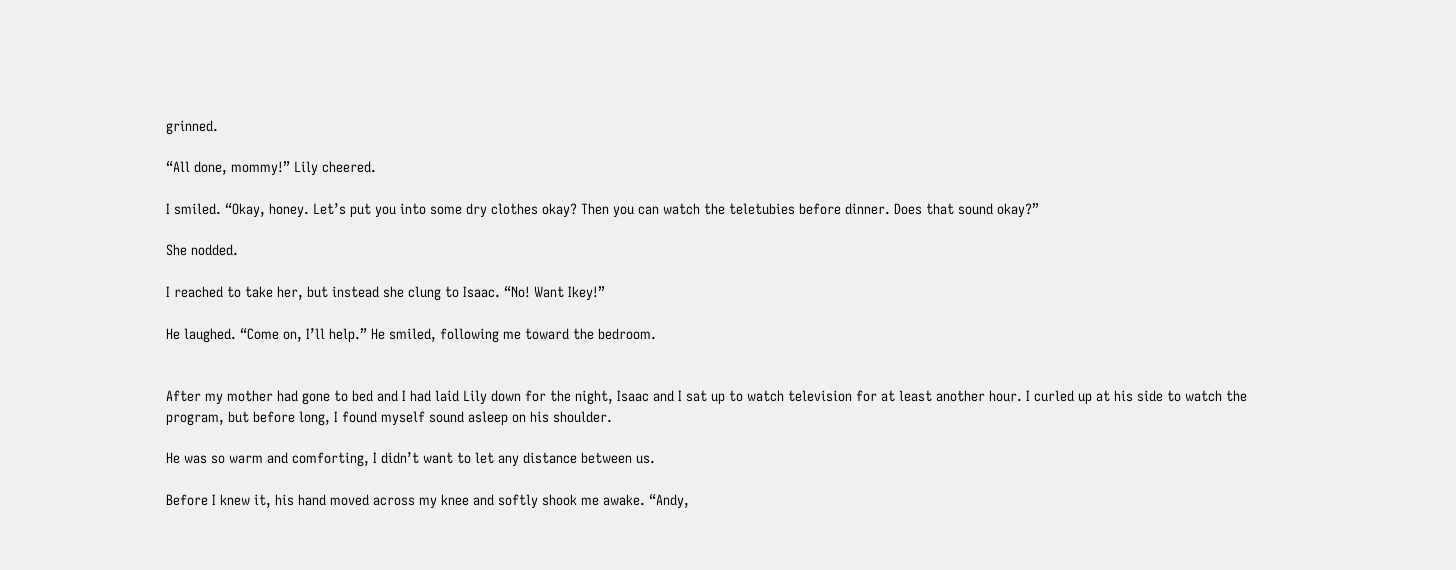grinned.

“All done, mommy!” Lily cheered.

I smiled. “Okay, honey. Let’s put you into some dry clothes okay? Then you can watch the teletubies before dinner. Does that sound okay?”

She nodded.

I reached to take her, but instead she clung to Isaac. “No! Want Ikey!”

He laughed. “Come on, I’ll help.” He smiled, following me toward the bedroom.


After my mother had gone to bed and I had laid Lily down for the night, Isaac and I sat up to watch television for at least another hour. I curled up at his side to watch the program, but before long, I found myself sound asleep on his shoulder.

He was so warm and comforting, I didn’t want to let any distance between us.

Before I knew it, his hand moved across my knee and softly shook me awake. “Andy,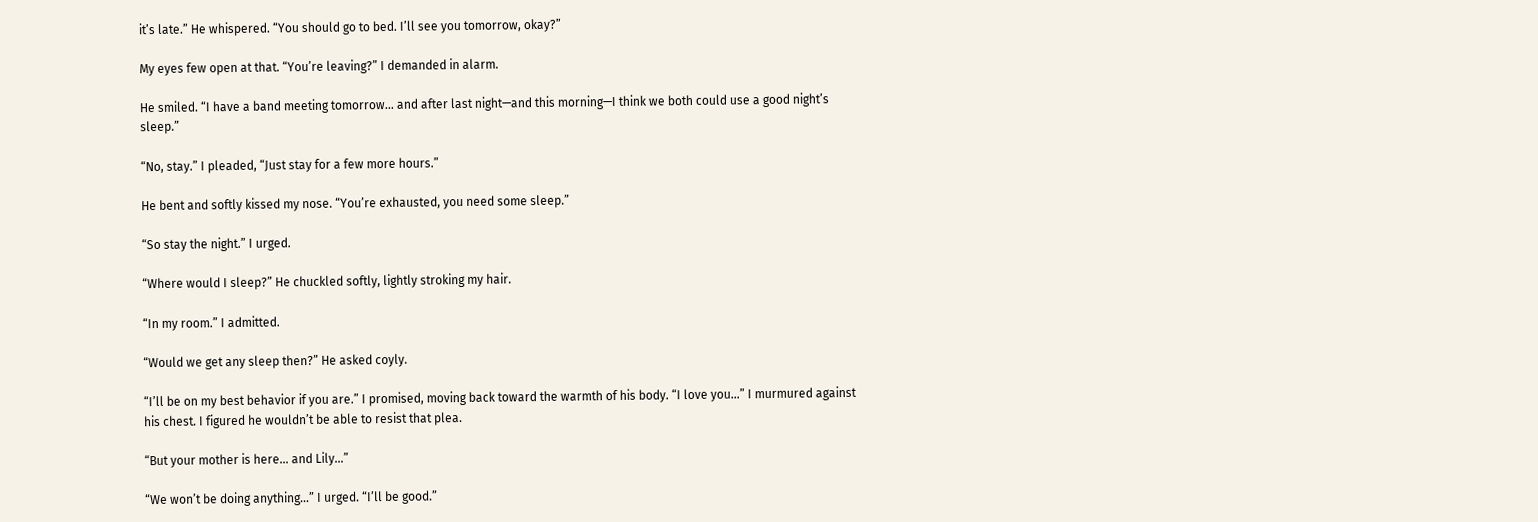it’s late.” He whispered. “You should go to bed. I’ll see you tomorrow, okay?”

My eyes few open at that. “You’re leaving?” I demanded in alarm.

He smiled. “I have a band meeting tomorrow… and after last night—and this morning—I think we both could use a good night’s sleep.”

“No, stay.” I pleaded, “Just stay for a few more hours.”

He bent and softly kissed my nose. “You’re exhausted, you need some sleep.”

“So stay the night.” I urged.

“Where would I sleep?” He chuckled softly, lightly stroking my hair.

“In my room.” I admitted.

“Would we get any sleep then?” He asked coyly.

“I’ll be on my best behavior if you are.” I promised, moving back toward the warmth of his body. “I love you…” I murmured against his chest. I figured he wouldn’t be able to resist that plea.

“But your mother is here… and Lily…”

“We won’t be doing anything…” I urged. “I’ll be good.”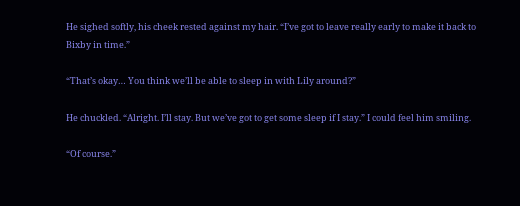He sighed softly, his cheek rested against my hair. “I’ve got to leave really early to make it back to Bixby in time.”

“That’s okay… You think we’ll be able to sleep in with Lily around?”

He chuckled. “Alright. I’ll stay. But we’ve got to get some sleep if I stay.” I could feel him smiling.

“Of course.”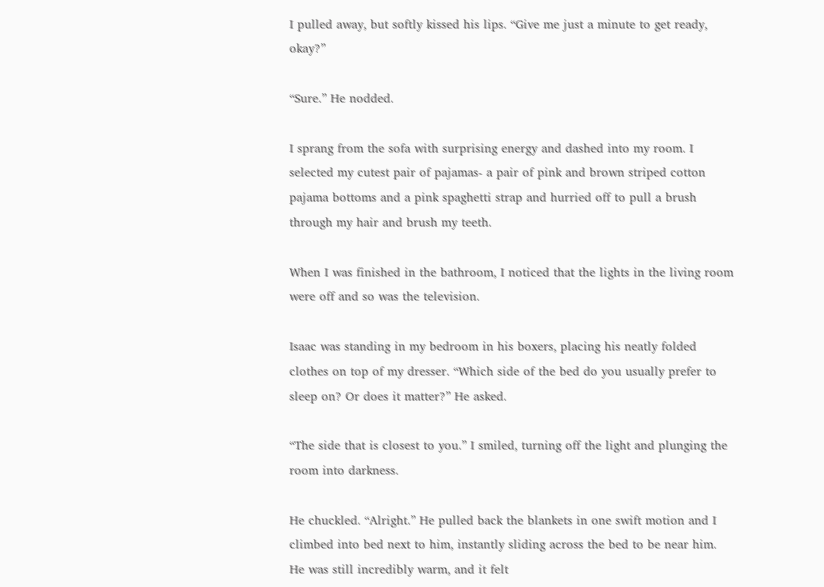I pulled away, but softly kissed his lips. “Give me just a minute to get ready, okay?”

“Sure.” He nodded.

I sprang from the sofa with surprising energy and dashed into my room. I selected my cutest pair of pajamas- a pair of pink and brown striped cotton pajama bottoms and a pink spaghetti strap and hurried off to pull a brush through my hair and brush my teeth.

When I was finished in the bathroom, I noticed that the lights in the living room were off and so was the television.

Isaac was standing in my bedroom in his boxers, placing his neatly folded clothes on top of my dresser. “Which side of the bed do you usually prefer to sleep on? Or does it matter?” He asked.

“The side that is closest to you.” I smiled, turning off the light and plunging the room into darkness.

He chuckled. “Alright.” He pulled back the blankets in one swift motion and I climbed into bed next to him, instantly sliding across the bed to be near him. He was still incredibly warm, and it felt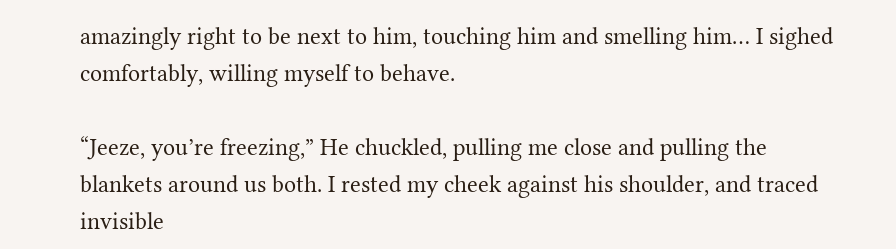amazingly right to be next to him, touching him and smelling him… I sighed comfortably, willing myself to behave.

“Jeeze, you’re freezing,” He chuckled, pulling me close and pulling the blankets around us both. I rested my cheek against his shoulder, and traced invisible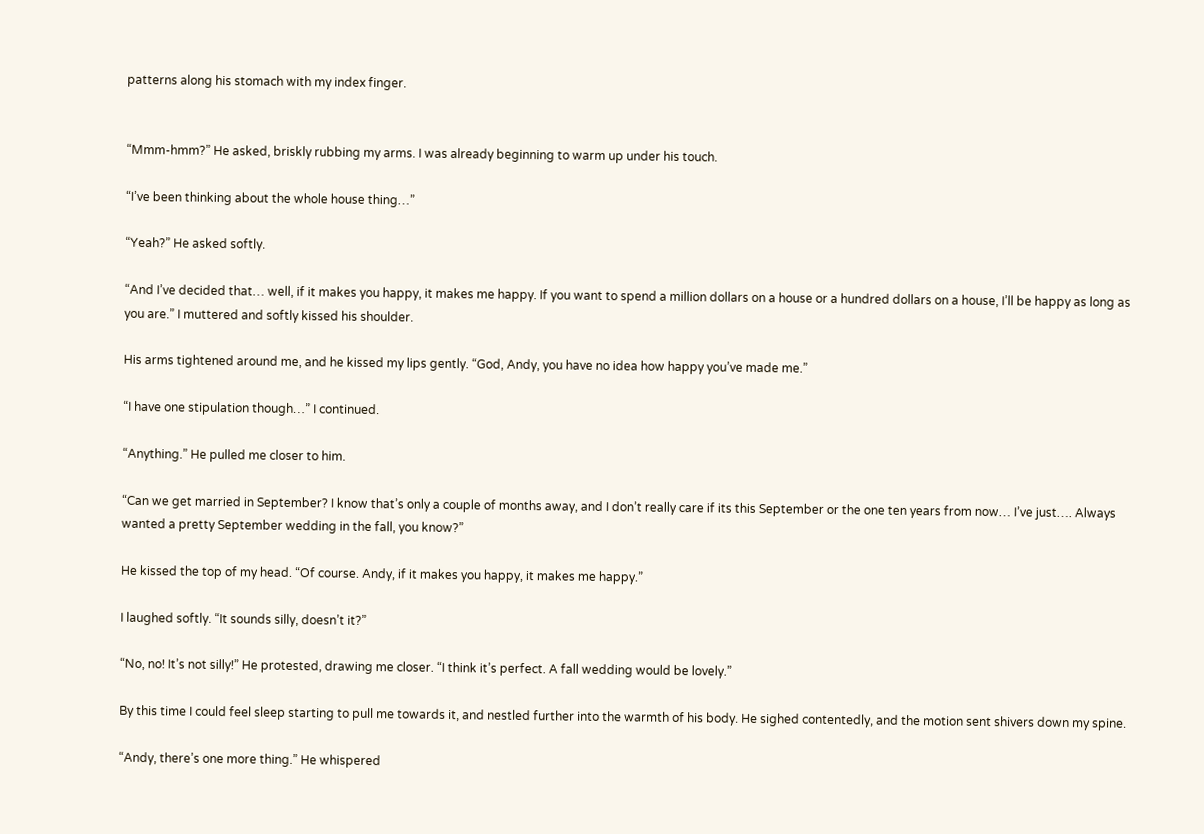patterns along his stomach with my index finger.


“Mmm-hmm?” He asked, briskly rubbing my arms. I was already beginning to warm up under his touch.

“I’ve been thinking about the whole house thing…”

“Yeah?” He asked softly.

“And I’ve decided that… well, if it makes you happy, it makes me happy. If you want to spend a million dollars on a house or a hundred dollars on a house, I’ll be happy as long as you are.” I muttered and softly kissed his shoulder.

His arms tightened around me, and he kissed my lips gently. “God, Andy, you have no idea how happy you’ve made me.”

“I have one stipulation though…” I continued.

“Anything.” He pulled me closer to him.

“Can we get married in September? I know that’s only a couple of months away, and I don’t really care if its this September or the one ten years from now… I’ve just…. Always wanted a pretty September wedding in the fall, you know?”

He kissed the top of my head. “Of course. Andy, if it makes you happy, it makes me happy.”

I laughed softly. “It sounds silly, doesn’t it?”

“No, no! It’s not silly!” He protested, drawing me closer. “I think it’s perfect. A fall wedding would be lovely.”

By this time I could feel sleep starting to pull me towards it, and nestled further into the warmth of his body. He sighed contentedly, and the motion sent shivers down my spine.

“Andy, there’s one more thing.” He whispered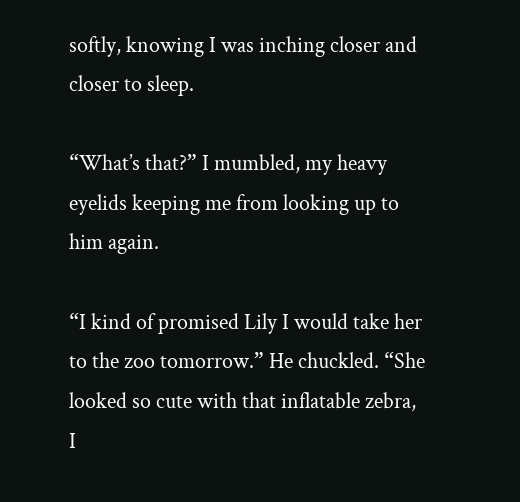softly, knowing I was inching closer and closer to sleep.

“What’s that?” I mumbled, my heavy eyelids keeping me from looking up to him again.

“I kind of promised Lily I would take her to the zoo tomorrow.” He chuckled. “She looked so cute with that inflatable zebra, I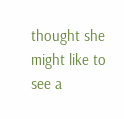thought she might like to see a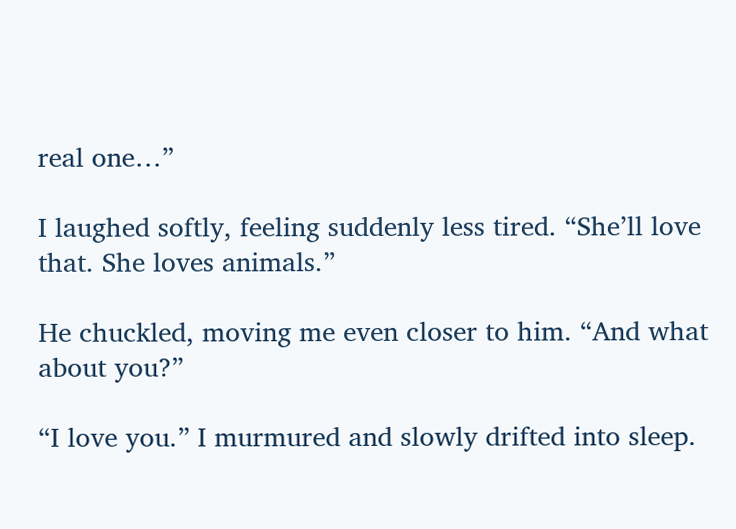real one…”

I laughed softly, feeling suddenly less tired. “She’ll love that. She loves animals.”

He chuckled, moving me even closer to him. “And what about you?”

“I love you.” I murmured and slowly drifted into sleep.